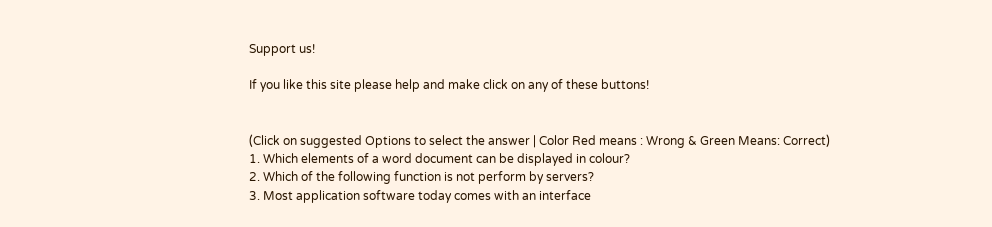Support us!

If you like this site please help and make click on any of these buttons!


(Click on suggested Options to select the answer | Color Red means : Wrong & Green Means: Correct)
1. Which elements of a word document can be displayed in colour?
2. Which of the following function is not perform by servers?
3. Most application software today comes with an interface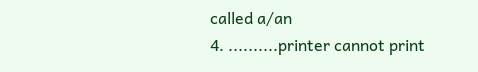called a/an
4. ..........printer cannot print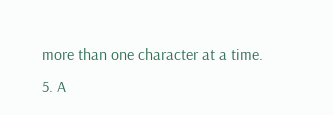more than one character at a time.
5. A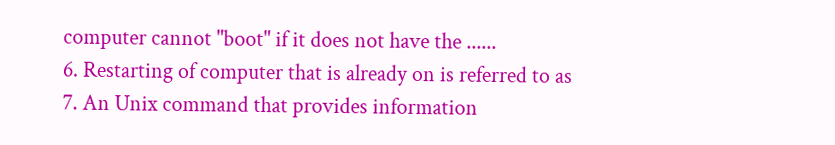computer cannot "boot" if it does not have the ......
6. Restarting of computer that is already on is referred to as
7. An Unix command that provides information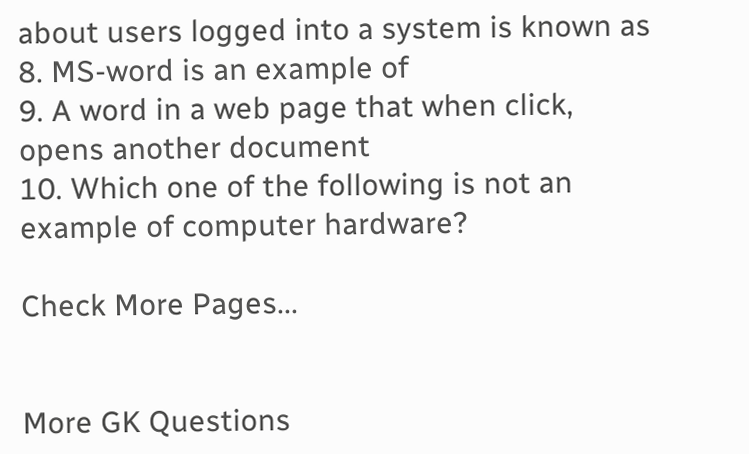about users logged into a system is known as
8. MS-word is an example of
9. A word in a web page that when click, opens another document
10. Which one of the following is not an example of computer hardware?

Check More Pages...


More GK Questions